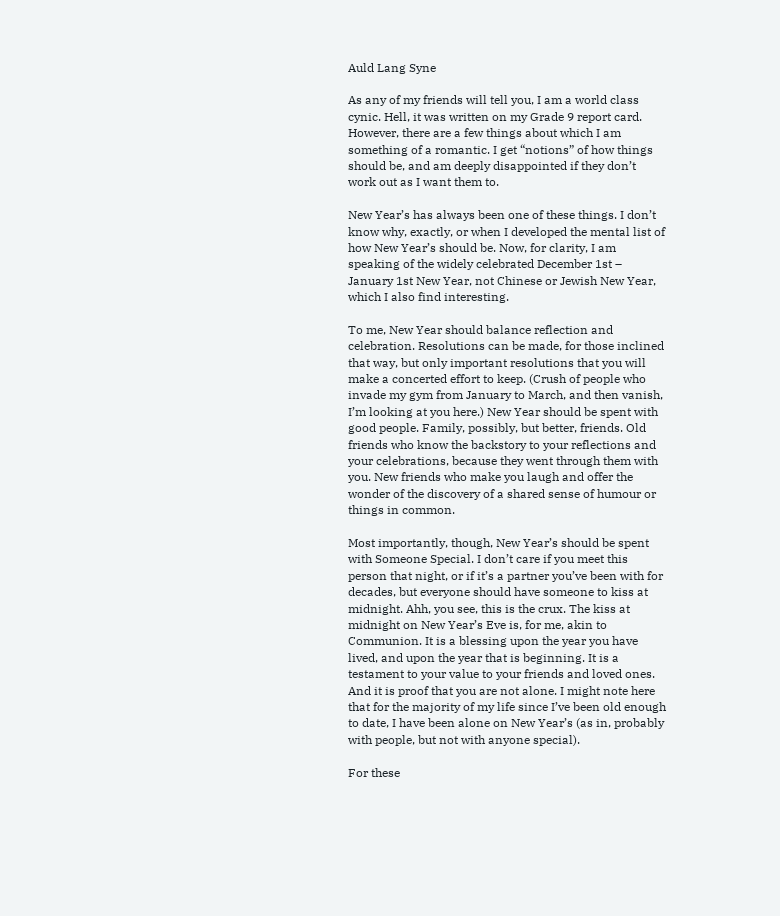Auld Lang Syne

As any of my friends will tell you, I am a world class cynic. Hell, it was written on my Grade 9 report card. However, there are a few things about which I am something of a romantic. I get “notions” of how things should be, and am deeply disappointed if they don’t work out as I want them to.

New Year’s has always been one of these things. I don’t know why, exactly, or when I developed the mental list of how New Year’s should be. Now, for clarity, I am speaking of the widely celebrated December 1st – January 1st New Year, not Chinese or Jewish New Year, which I also find interesting.

To me, New Year should balance reflection and celebration. Resolutions can be made, for those inclined that way, but only important resolutions that you will make a concerted effort to keep. (Crush of people who invade my gym from January to March, and then vanish, I’m looking at you here.) New Year should be spent with good people. Family, possibly, but better, friends. Old friends who know the backstory to your reflections and your celebrations, because they went through them with you. New friends who make you laugh and offer the wonder of the discovery of a shared sense of humour or things in common.

Most importantly, though, New Year’s should be spent with Someone Special. I don’t care if you meet this person that night, or if it’s a partner you’ve been with for decades, but everyone should have someone to kiss at midnight. Ahh, you see, this is the crux. The kiss at midnight on New Year’s Eve is, for me, akin to Communion. It is a blessing upon the year you have lived, and upon the year that is beginning. It is a testament to your value to your friends and loved ones. And it is proof that you are not alone. I might note here that for the majority of my life since I’ve been old enough to date, I have been alone on New Year’s (as in, probably with people, but not with anyone special).

For these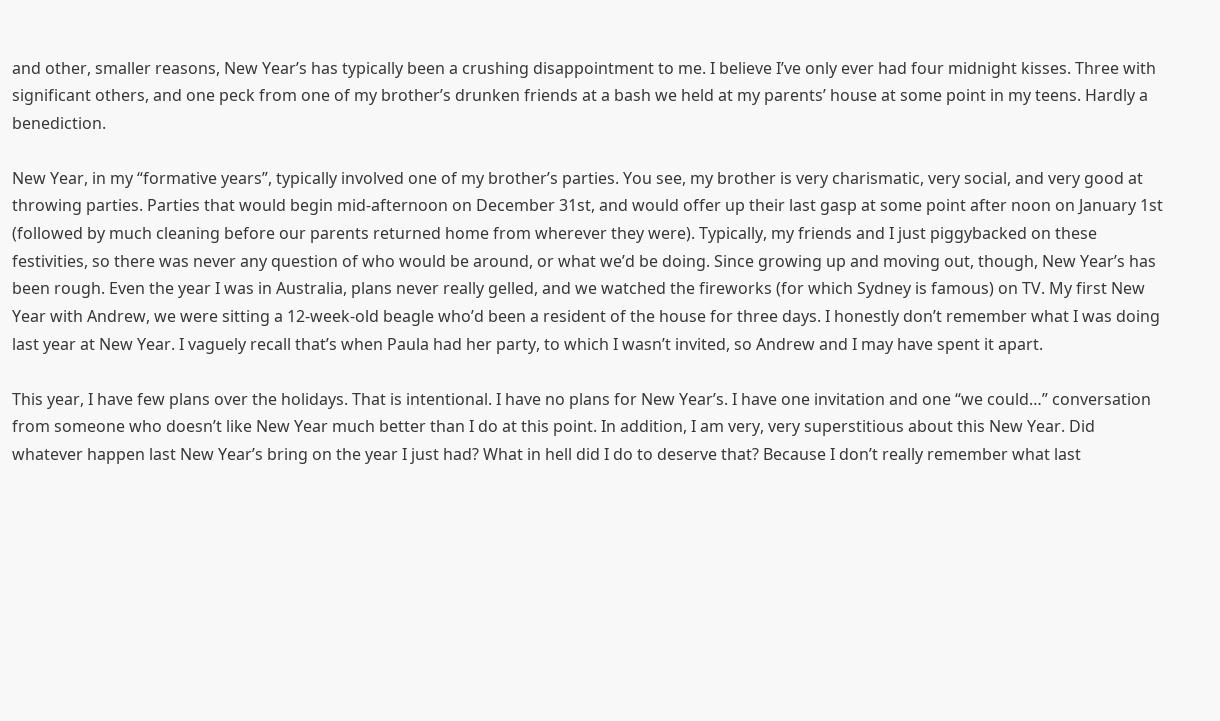and other, smaller reasons, New Year’s has typically been a crushing disappointment to me. I believe I’ve only ever had four midnight kisses. Three with significant others, and one peck from one of my brother’s drunken friends at a bash we held at my parents’ house at some point in my teens. Hardly a benediction.

New Year, in my “formative years”, typically involved one of my brother’s parties. You see, my brother is very charismatic, very social, and very good at throwing parties. Parties that would begin mid-afternoon on December 31st, and would offer up their last gasp at some point after noon on January 1st (followed by much cleaning before our parents returned home from wherever they were). Typically, my friends and I just piggybacked on these festivities, so there was never any question of who would be around, or what we’d be doing. Since growing up and moving out, though, New Year’s has been rough. Even the year I was in Australia, plans never really gelled, and we watched the fireworks (for which Sydney is famous) on TV. My first New Year with Andrew, we were sitting a 12-week-old beagle who’d been a resident of the house for three days. I honestly don’t remember what I was doing last year at New Year. I vaguely recall that’s when Paula had her party, to which I wasn’t invited, so Andrew and I may have spent it apart.

This year, I have few plans over the holidays. That is intentional. I have no plans for New Year’s. I have one invitation and one “we could…” conversation from someone who doesn’t like New Year much better than I do at this point. In addition, I am very, very superstitious about this New Year. Did whatever happen last New Year’s bring on the year I just had? What in hell did I do to deserve that? Because I don’t really remember what last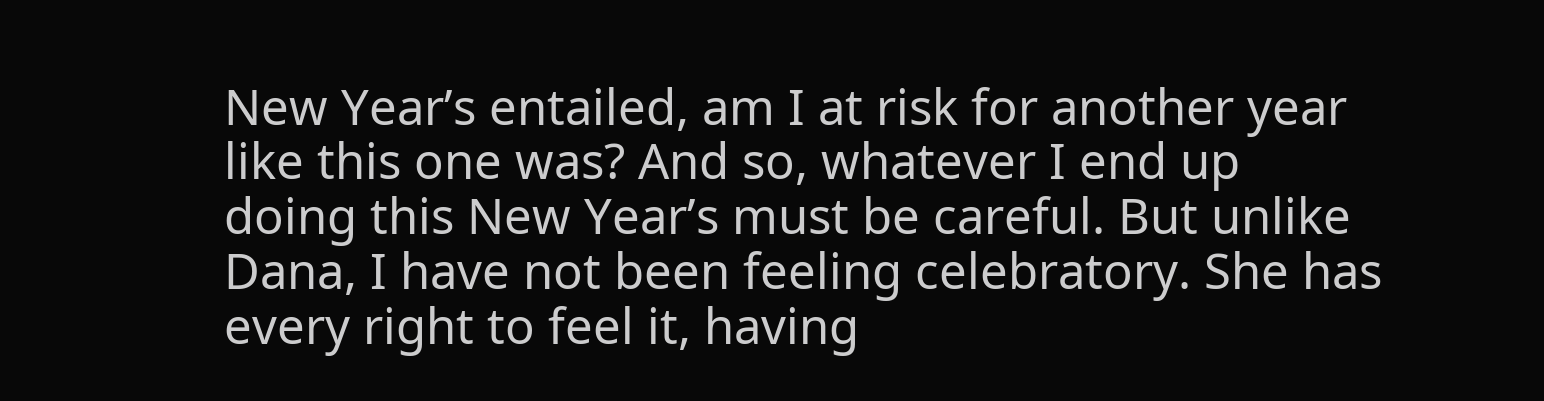New Year’s entailed, am I at risk for another year like this one was? And so, whatever I end up doing this New Year’s must be careful. But unlike Dana, I have not been feeling celebratory. She has every right to feel it, having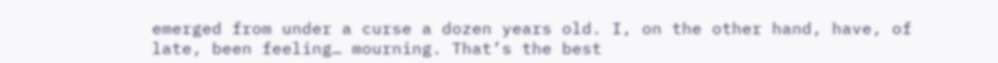emerged from under a curse a dozen years old. I, on the other hand, have, of late, been feeling… mourning. That’s the best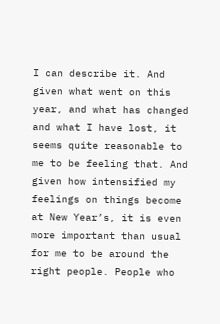I can describe it. And given what went on this year, and what has changed and what I have lost, it seems quite reasonable to me to be feeling that. And given how intensified my feelings on things become at New Year’s, it is even more important than usual for me to be around the right people. People who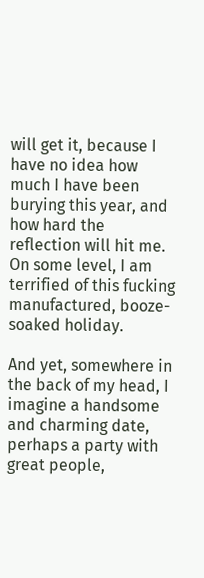will get it, because I have no idea how much I have been burying this year, and how hard the reflection will hit me. On some level, I am terrified of this fucking manufactured, booze-soaked holiday.

And yet, somewhere in the back of my head, I imagine a handsome and charming date, perhaps a party with great people,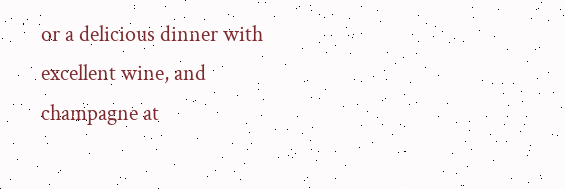or a delicious dinner with excellent wine, and champagne at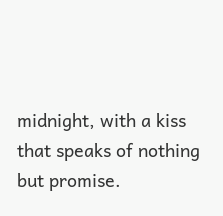midnight, with a kiss that speaks of nothing but promise.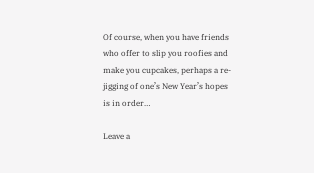Of course, when you have friends who offer to slip you roofies and make you cupcakes, perhaps a re-jigging of one’s New Year’s hopes is in order…

Leave a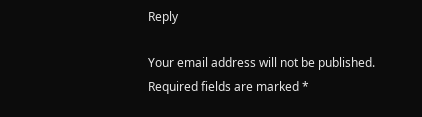Reply

Your email address will not be published. Required fields are marked *